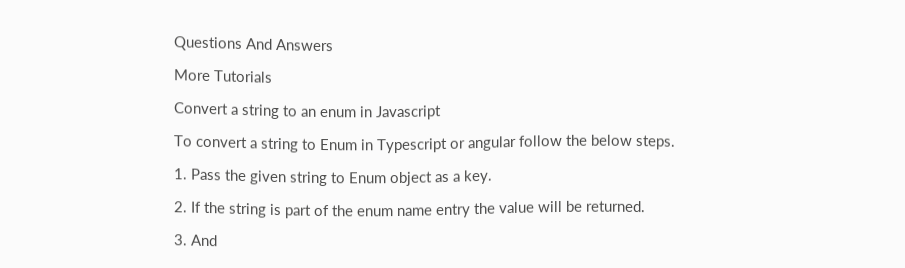Questions And Answers

More Tutorials

Convert a string to an enum in Javascript

To convert a string to Enum in Typescript or angular follow the below steps.

1. Pass the given string to Enum object as a key.

2. If the string is part of the enum name entry the value will be returned.

3. And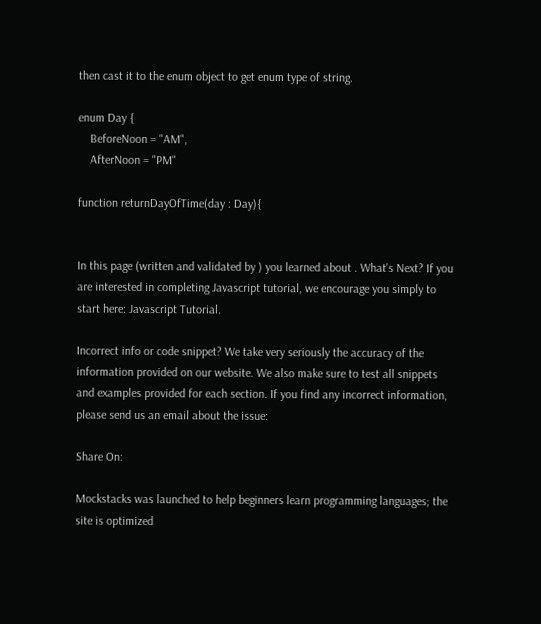then cast it to the enum object to get enum type of string.

enum Day {
    BeforeNoon = "AM",
    AfterNoon = "PM"

function returnDayOfTime(day : Day){


In this page (written and validated by ) you learned about . What's Next? If you are interested in completing Javascript tutorial, we encourage you simply to start here: Javascript Tutorial.

Incorrect info or code snippet? We take very seriously the accuracy of the information provided on our website. We also make sure to test all snippets and examples provided for each section. If you find any incorrect information, please send us an email about the issue:

Share On:

Mockstacks was launched to help beginners learn programming languages; the site is optimized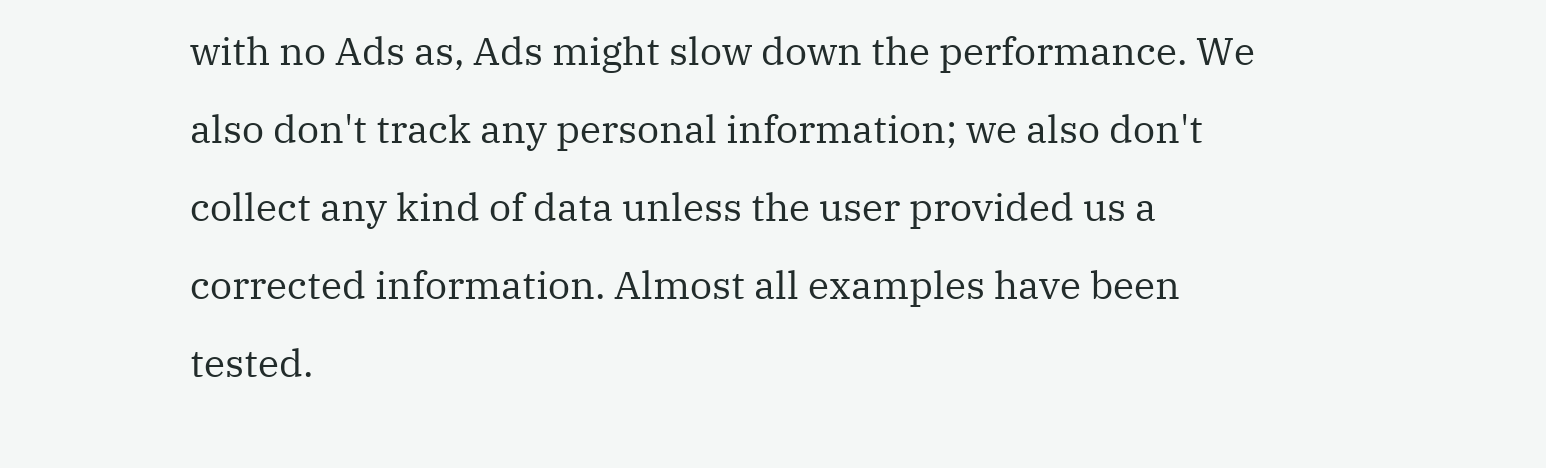with no Ads as, Ads might slow down the performance. We also don't track any personal information; we also don't collect any kind of data unless the user provided us a corrected information. Almost all examples have been tested.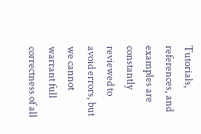Tutorials, references, and examples are constantly reviewed to avoid errors, but we cannot warrant full correctness of all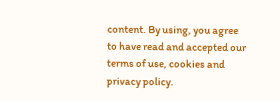content. By using, you agree to have read and accepted our terms of use, cookies and privacy policy.